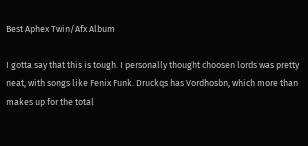Best Aphex Twin/Afx Album

I gotta say that this is tough. I personally thought choosen lords was pretty neat, with songs like Fenix Funk. Druckqs has Vordhosbn, which more than makes up for the total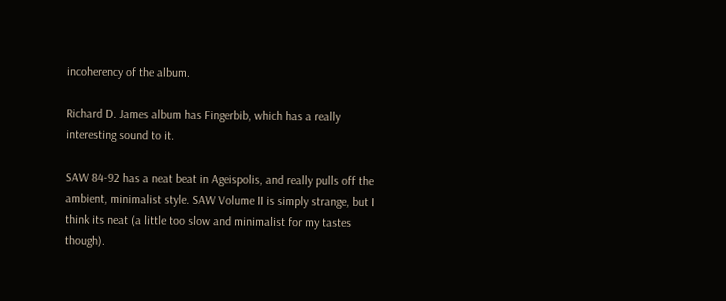incoherency of the album.

Richard D. James album has Fingerbib, which has a really interesting sound to it.

SAW 84-92 has a neat beat in Ageispolis, and really pulls off the ambient, minimalist style. SAW Volume II is simply strange, but I think its neat (a little too slow and minimalist for my tastes though).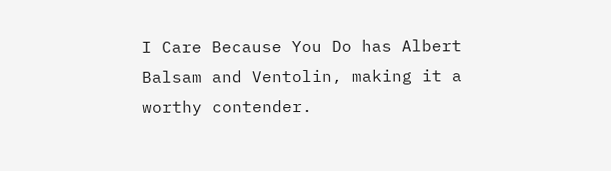I Care Because You Do has Albert Balsam and Ventolin, making it a worthy contender.